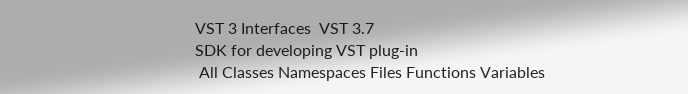VST 3 Interfaces  VST 3.7
SDK for developing VST plug-in
 All Classes Namespaces Files Functions Variables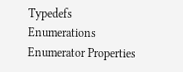Typedefs Enumerations Enumerator Properties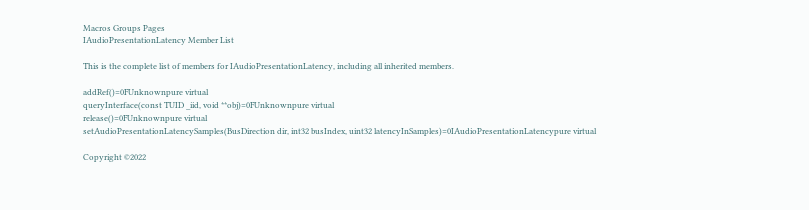Macros Groups Pages
IAudioPresentationLatency Member List

This is the complete list of members for IAudioPresentationLatency, including all inherited members.

addRef()=0FUnknownpure virtual
queryInterface(const TUID _iid, void **obj)=0FUnknownpure virtual
release()=0FUnknownpure virtual
setAudioPresentationLatencySamples(BusDirection dir, int32 busIndex, uint32 latencyInSamples)=0IAudioPresentationLatencypure virtual

Copyright ©2022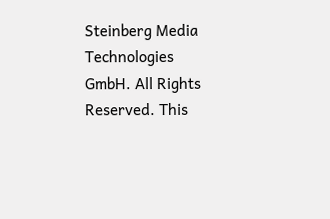Steinberg Media Technologies GmbH. All Rights Reserved. This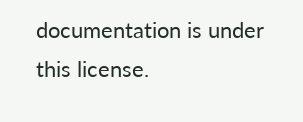documentation is under this license.